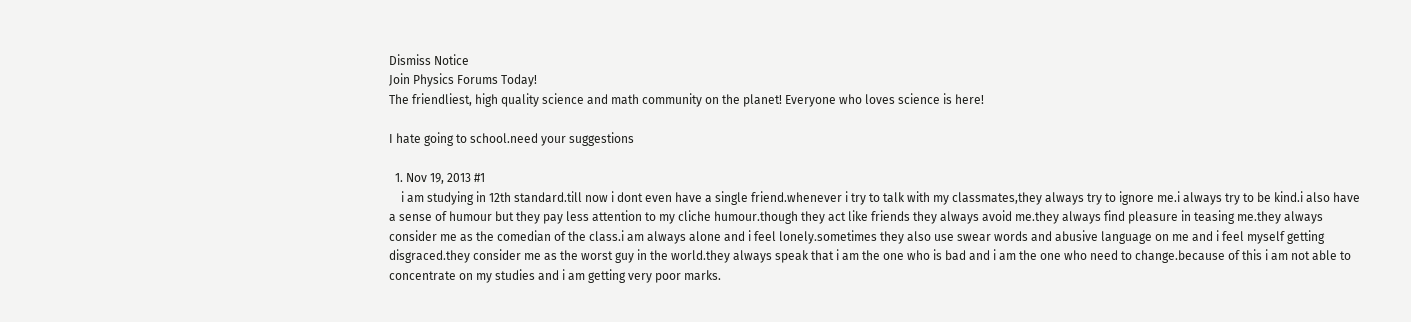Dismiss Notice
Join Physics Forums Today!
The friendliest, high quality science and math community on the planet! Everyone who loves science is here!

I hate going to school.need your suggestions

  1. Nov 19, 2013 #1
    i am studying in 12th standard.till now i dont even have a single friend.whenever i try to talk with my classmates,they always try to ignore me.i always try to be kind.i also have a sense of humour but they pay less attention to my cliche humour.though they act like friends they always avoid me.they always find pleasure in teasing me.they always consider me as the comedian of the class.i am always alone and i feel lonely.sometimes they also use swear words and abusive language on me and i feel myself getting disgraced.they consider me as the worst guy in the world.they always speak that i am the one who is bad and i am the one who need to change.because of this i am not able to concentrate on my studies and i am getting very poor marks.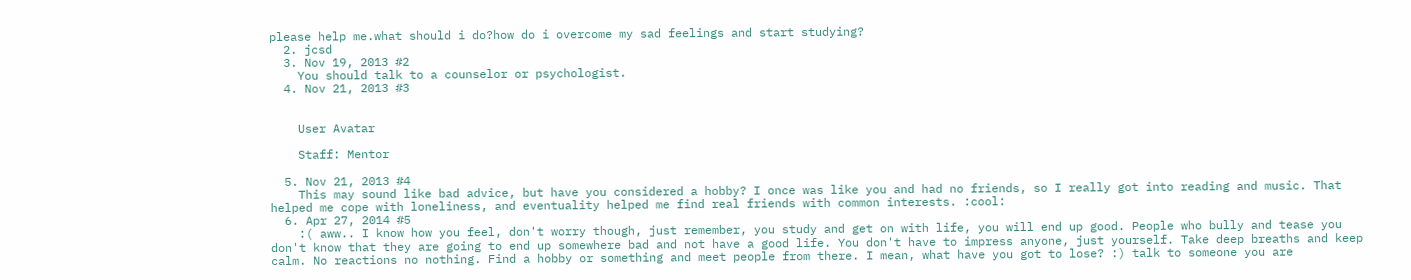please help me.what should i do?how do i overcome my sad feelings and start studying?
  2. jcsd
  3. Nov 19, 2013 #2
    You should talk to a counselor or psychologist.
  4. Nov 21, 2013 #3


    User Avatar

    Staff: Mentor

  5. Nov 21, 2013 #4
    This may sound like bad advice, but have you considered a hobby? I once was like you and had no friends, so I really got into reading and music. That helped me cope with loneliness, and eventuality helped me find real friends with common interests. :cool:
  6. Apr 27, 2014 #5
    :( aww.. I know how you feel, don't worry though, just remember, you study and get on with life, you will end up good. People who bully and tease you don't know that they are going to end up somewhere bad and not have a good life. You don't have to impress anyone, just yourself. Take deep breaths and keep calm. No reactions no nothing. Find a hobby or something and meet people from there. I mean, what have you got to lose? :) talk to someone you are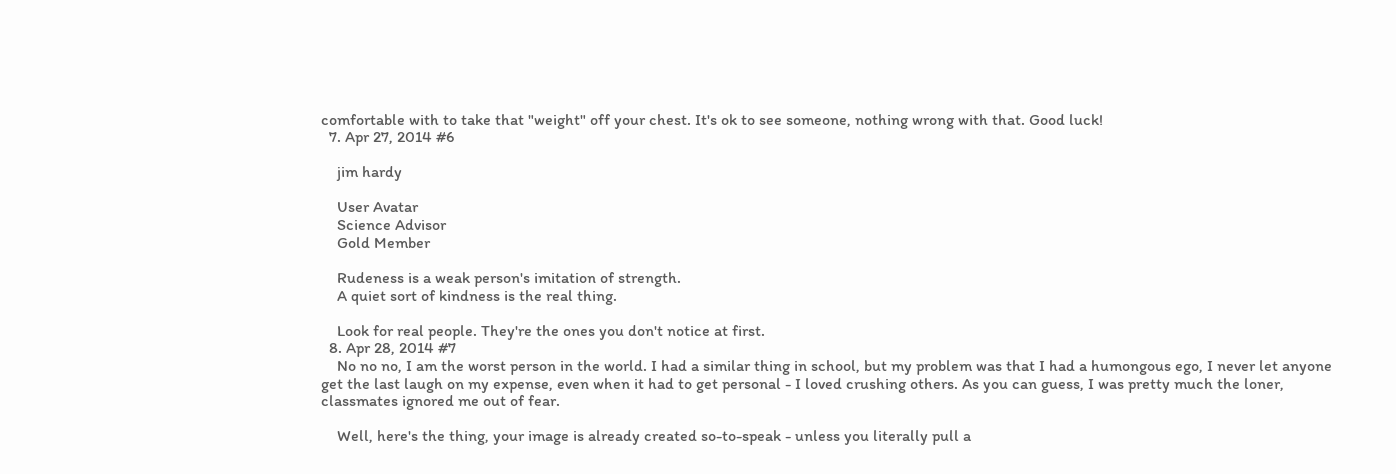comfortable with to take that "weight" off your chest. It's ok to see someone, nothing wrong with that. Good luck!
  7. Apr 27, 2014 #6

    jim hardy

    User Avatar
    Science Advisor
    Gold Member

    Rudeness is a weak person's imitation of strength.
    A quiet sort of kindness is the real thing.

    Look for real people. They're the ones you don't notice at first.
  8. Apr 28, 2014 #7
    No no no, I am the worst person in the world. I had a similar thing in school, but my problem was that I had a humongous ego, I never let anyone get the last laugh on my expense, even when it had to get personal - I loved crushing others. As you can guess, I was pretty much the loner, classmates ignored me out of fear.

    Well, here's the thing, your image is already created so-to-speak - unless you literally pull a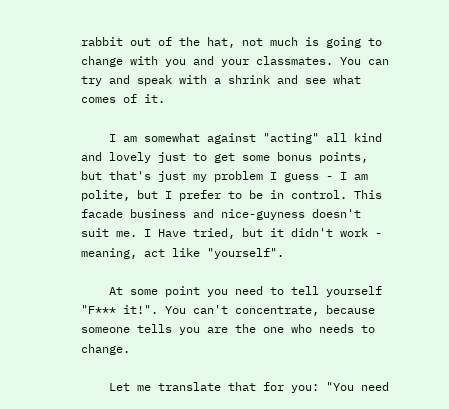rabbit out of the hat, not much is going to change with you and your classmates. You can try and speak with a shrink and see what comes of it.

    I am somewhat against "acting" all kind and lovely just to get some bonus points, but that's just my problem I guess - I am polite, but I prefer to be in control. This facade business and nice-guyness doesn't suit me. I Have tried, but it didn't work - meaning, act like "yourself".

    At some point you need to tell yourself "F*** it!". You can't concentrate, because someone tells you are the one who needs to change.

    Let me translate that for you: "You need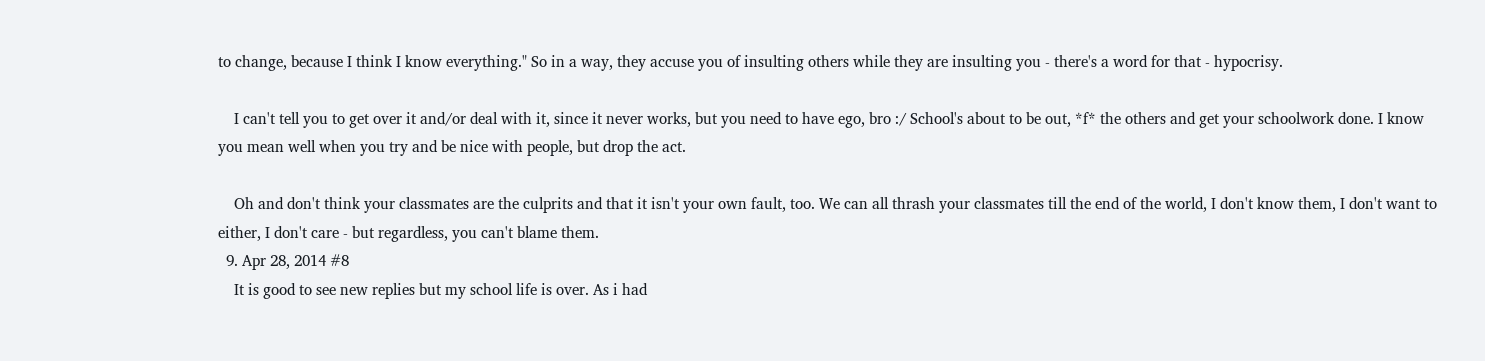to change, because I think I know everything." So in a way, they accuse you of insulting others while they are insulting you - there's a word for that - hypocrisy.

    I can't tell you to get over it and/or deal with it, since it never works, but you need to have ego, bro :/ School's about to be out, *f* the others and get your schoolwork done. I know you mean well when you try and be nice with people, but drop the act.

    Oh and don't think your classmates are the culprits and that it isn't your own fault, too. We can all thrash your classmates till the end of the world, I don't know them, I don't want to either, I don't care - but regardless, you can't blame them.
  9. Apr 28, 2014 #8
    It is good to see new replies but my school life is over. As i had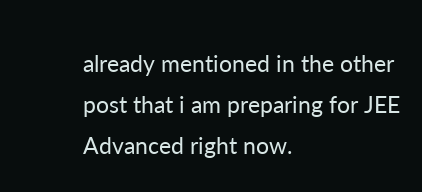already mentioned in the other post that i am preparing for JEE Advanced right now.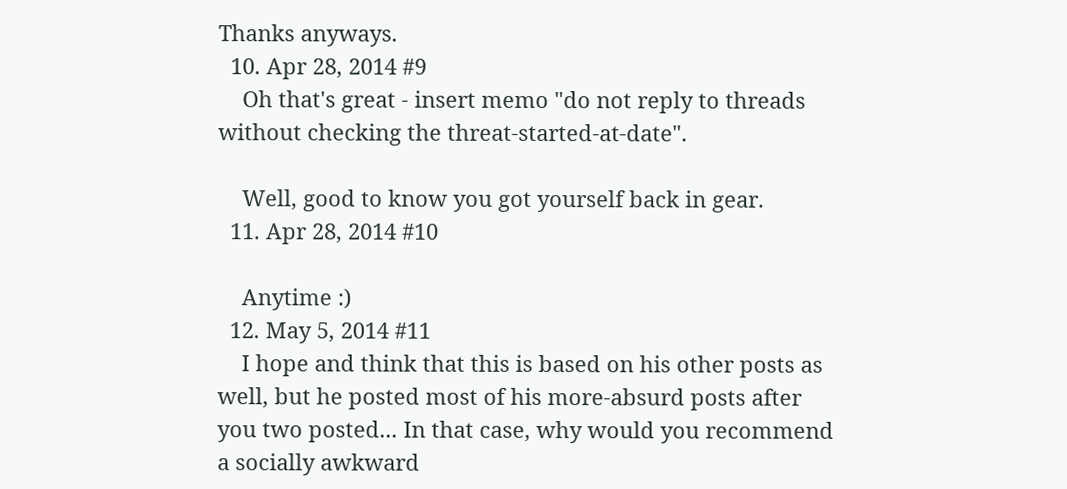Thanks anyways.
  10. Apr 28, 2014 #9
    Oh that's great - insert memo "do not reply to threads without checking the threat-started-at-date".

    Well, good to know you got yourself back in gear.
  11. Apr 28, 2014 #10

    Anytime :)
  12. May 5, 2014 #11
    I hope and think that this is based on his other posts as well, but he posted most of his more-absurd posts after you two posted... In that case, why would you recommend a socially awkward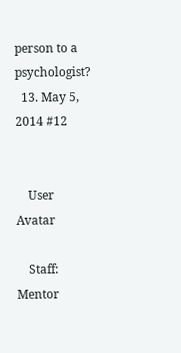person to a psychologist?
  13. May 5, 2014 #12


    User Avatar

    Staff: Mentor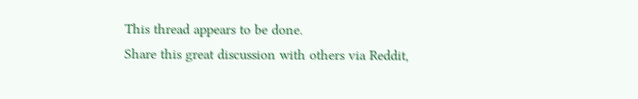This thread appears to be done.
Share this great discussion with others via Reddit,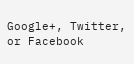Google+, Twitter, or Facebook